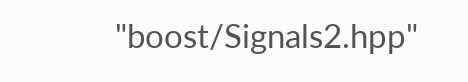"boost/Signals2.hpp"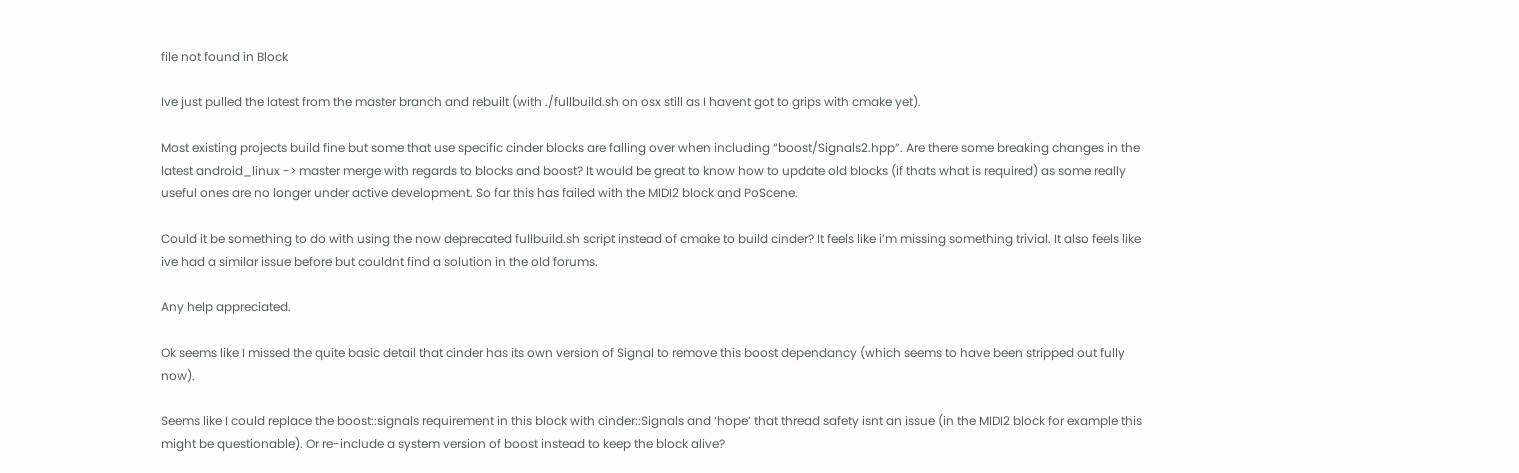file not found in Block

Ive just pulled the latest from the master branch and rebuilt (with ./fullbuild.sh on osx still as I havent got to grips with cmake yet).

Most existing projects build fine but some that use specific cinder blocks are falling over when including “boost/Signals2.hpp”. Are there some breaking changes in the latest android_linux -> master merge with regards to blocks and boost? It would be great to know how to update old blocks (if thats what is required) as some really useful ones are no longer under active development. So far this has failed with the MIDI2 block and PoScene.

Could it be something to do with using the now deprecated fullbuild.sh script instead of cmake to build cinder? It feels like i’m missing something trivial. It also feels like ive had a similar issue before but couldnt find a solution in the old forums.

Any help appreciated.

Ok seems like I missed the quite basic detail that cinder has its own version of Signal to remove this boost dependancy (which seems to have been stripped out fully now).

Seems like I could replace the boost::signals requirement in this block with cinder::Signals and ‘hope’ that thread safety isnt an issue (in the MIDI2 block for example this might be questionable). Or re-include a system version of boost instead to keep the block alive?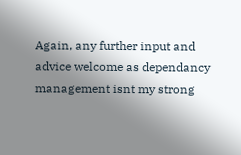Again, any further input and advice welcome as dependancy management isnt my strong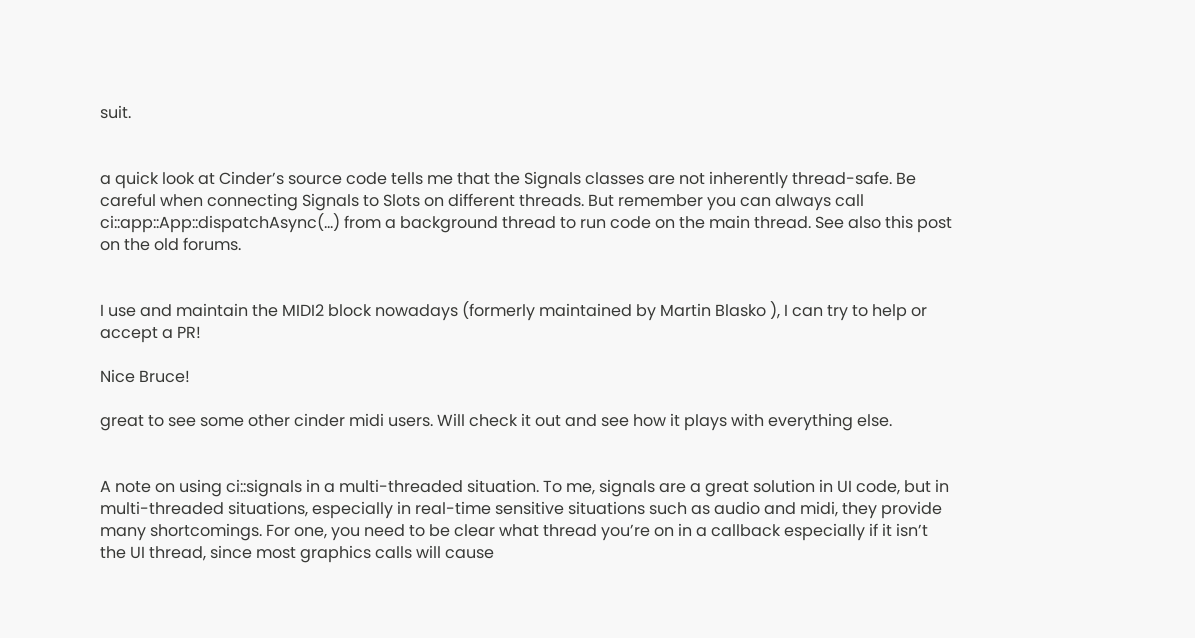suit.


a quick look at Cinder’s source code tells me that the Signals classes are not inherently thread-safe. Be careful when connecting Signals to Slots on different threads. But remember you can always call ci::app::App::dispatchAsync(...) from a background thread to run code on the main thread. See also this post on the old forums.


I use and maintain the MIDI2 block nowadays (formerly maintained by Martin Blasko ), I can try to help or accept a PR!

Nice Bruce!

great to see some other cinder midi users. Will check it out and see how it plays with everything else.


A note on using ci::signals in a multi-threaded situation. To me, signals are a great solution in UI code, but in multi-threaded situations, especially in real-time sensitive situations such as audio and midi, they provide many shortcomings. For one, you need to be clear what thread you’re on in a callback especially if it isn’t the UI thread, since most graphics calls will cause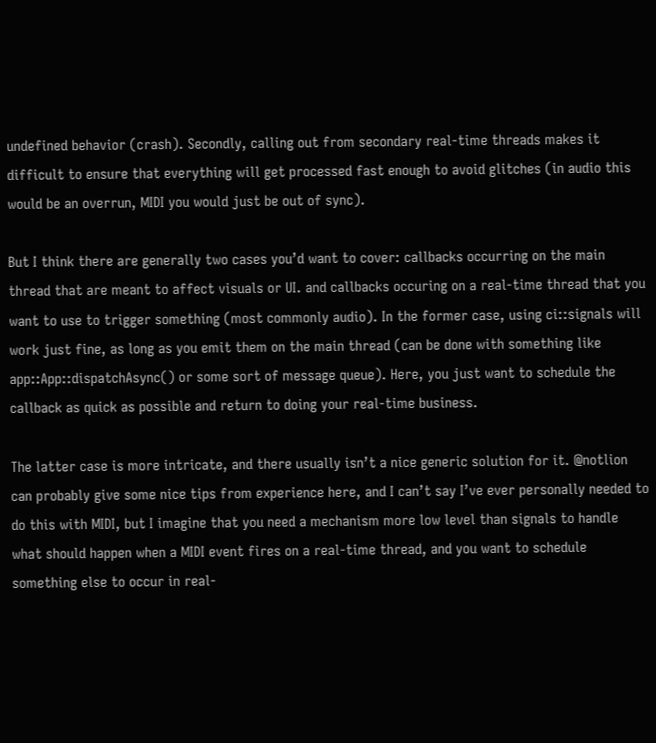undefined behavior (crash). Secondly, calling out from secondary real-time threads makes it difficult to ensure that everything will get processed fast enough to avoid glitches (in audio this would be an overrun, MIDI you would just be out of sync).

But I think there are generally two cases you’d want to cover: callbacks occurring on the main thread that are meant to affect visuals or UI. and callbacks occuring on a real-time thread that you want to use to trigger something (most commonly audio). In the former case, using ci::signals will work just fine, as long as you emit them on the main thread (can be done with something like app::App::dispatchAsync() or some sort of message queue). Here, you just want to schedule the callback as quick as possible and return to doing your real-time business.

The latter case is more intricate, and there usually isn’t a nice generic solution for it. @notlion can probably give some nice tips from experience here, and I can’t say I’ve ever personally needed to do this with MIDI, but I imagine that you need a mechanism more low level than signals to handle what should happen when a MIDI event fires on a real-time thread, and you want to schedule something else to occur in real-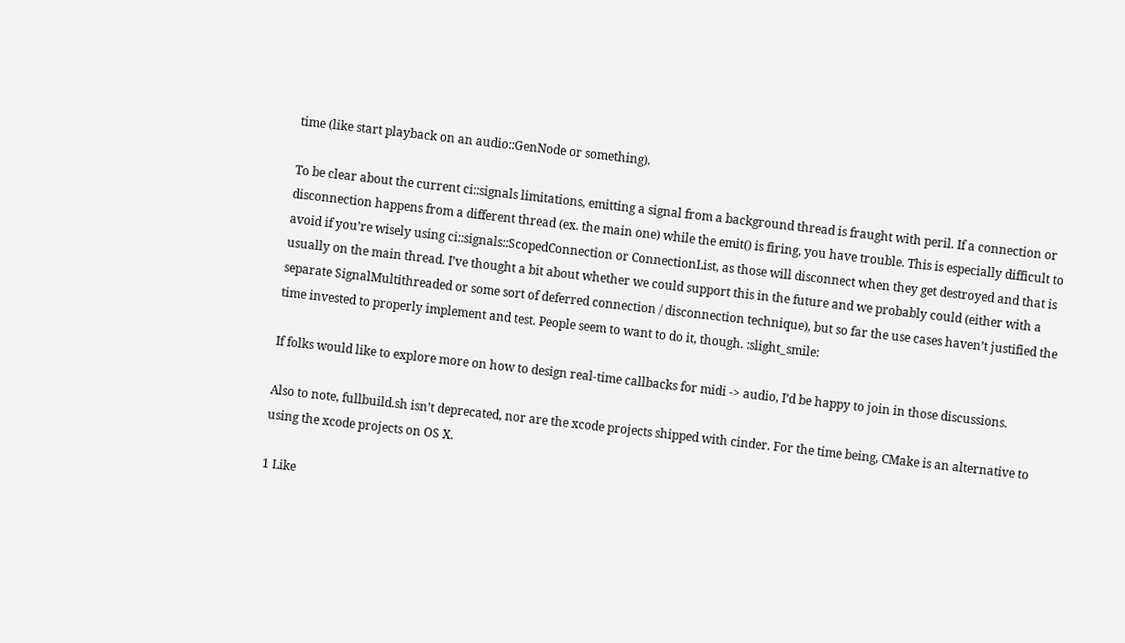time (like start playback on an audio::GenNode or something).

To be clear about the current ci::signals limitations, emitting a signal from a background thread is fraught with peril. If a connection or disconnection happens from a different thread (ex. the main one) while the emit() is firing, you have trouble. This is especially difficult to avoid if you’re wisely using ci::signals::ScopedConnection or ConnectionList, as those will disconnect when they get destroyed and that is usually on the main thread. I’ve thought a bit about whether we could support this in the future and we probably could (either with a separate SignalMultithreaded or some sort of deferred connection / disconnection technique), but so far the use cases haven’t justified the time invested to properly implement and test. People seem to want to do it, though. :slight_smile:

If folks would like to explore more on how to design real-time callbacks for midi -> audio, I’d be happy to join in those discussions.

Also to note, fullbuild.sh isn’t deprecated, nor are the xcode projects shipped with cinder. For the time being, CMake is an alternative to using the xcode projects on OS X.

1 Like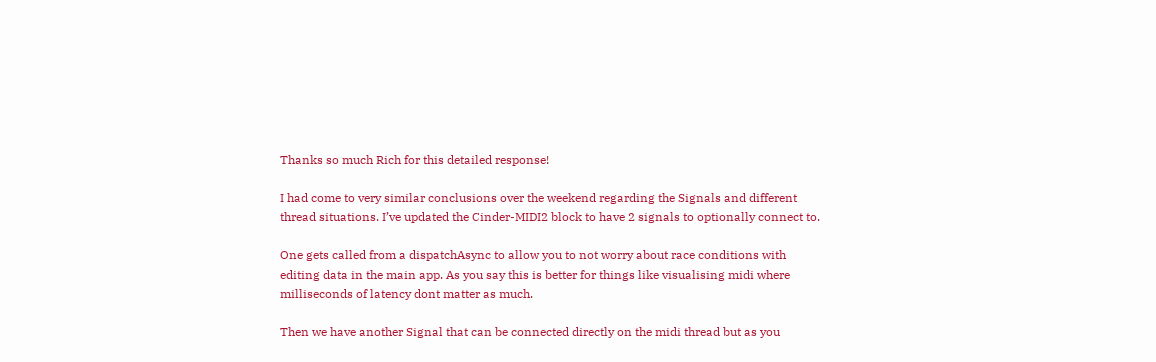Thanks so much Rich for this detailed response!

I had come to very similar conclusions over the weekend regarding the Signals and different thread situations. I’ve updated the Cinder-MIDI2 block to have 2 signals to optionally connect to.

One gets called from a dispatchAsync to allow you to not worry about race conditions with editing data in the main app. As you say this is better for things like visualising midi where milliseconds of latency dont matter as much.

Then we have another Signal that can be connected directly on the midi thread but as you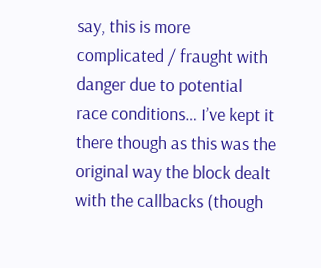say, this is more complicated / fraught with danger due to potential race conditions… I’ve kept it there though as this was the original way the block dealt with the callbacks (though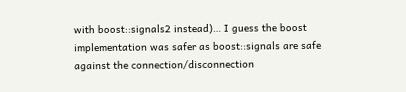with boost::signals2 instead)… I guess the boost implementation was safer as boost::signals are safe against the connection/disconnection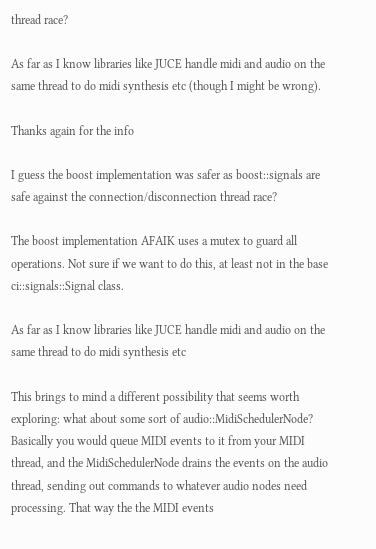thread race?

As far as I know libraries like JUCE handle midi and audio on the same thread to do midi synthesis etc (though I might be wrong).

Thanks again for the info

I guess the boost implementation was safer as boost::signals are safe against the connection/disconnection thread race?

The boost implementation AFAIK uses a mutex to guard all operations. Not sure if we want to do this, at least not in the base ci::signals::Signal class.

As far as I know libraries like JUCE handle midi and audio on the same thread to do midi synthesis etc

This brings to mind a different possibility that seems worth exploring: what about some sort of audio::MidiSchedulerNode? Basically you would queue MIDI events to it from your MIDI thread, and the MidiSchedulerNode drains the events on the audio thread, sending out commands to whatever audio nodes need processing. That way the the MIDI events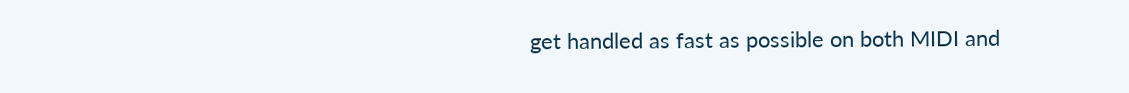get handled as fast as possible on both MIDI and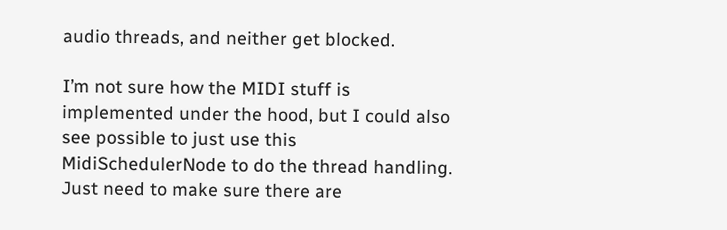audio threads, and neither get blocked.

I’m not sure how the MIDI stuff is implemented under the hood, but I could also see possible to just use this MidiSchedulerNode to do the thread handling. Just need to make sure there are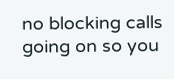no blocking calls going on so you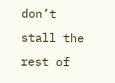don’t stall the rest of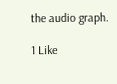the audio graph.

1 Like